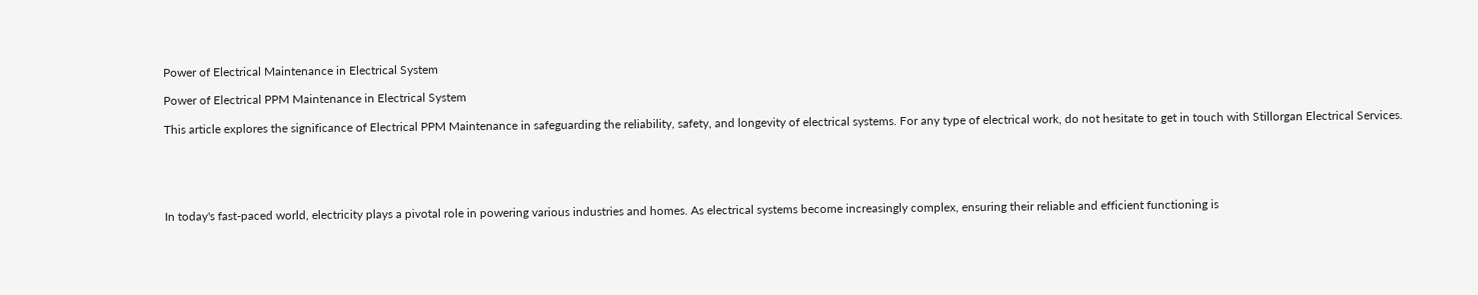Power of Electrical Maintenance in Electrical System

Power of Electrical PPM Maintenance in Electrical System

This article explores the significance of Electrical PPM Maintenance in safeguarding the reliability, safety, and longevity of electrical systems. For any type of electrical work, do not hesitate to get in touch with Stillorgan Electrical Services.





In today's fast-paced world, electricity plays a pivotal role in powering various industries and homes. As electrical systems become increasingly complex, ensuring their reliable and efficient functioning is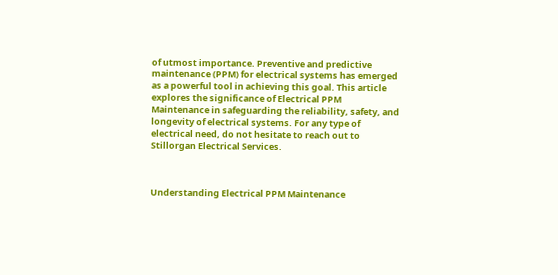of utmost importance. Preventive and predictive maintenance (PPM) for electrical systems has emerged as a powerful tool in achieving this goal. This article explores the significance of Electrical PPM Maintenance in safeguarding the reliability, safety, and longevity of electrical systems. For any type of electrical need, do not hesitate to reach out to Stillorgan Electrical Services.



Understanding Electrical PPM Maintenance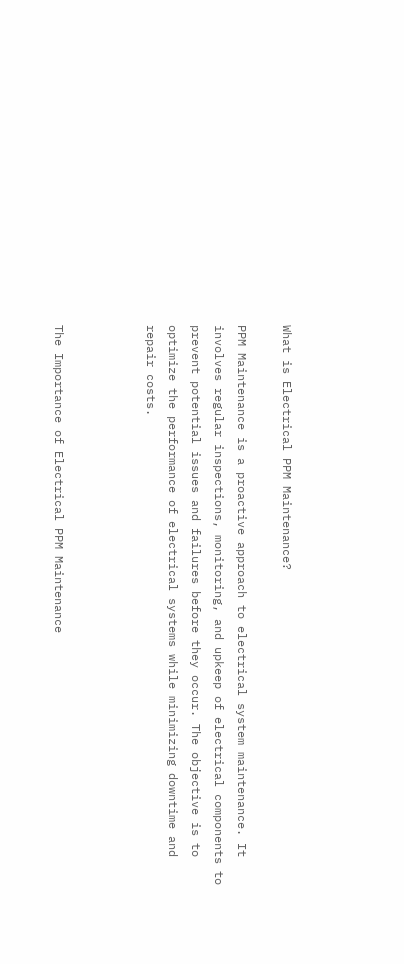What is Electrical PPM Maintenance?

PPM Maintenance is a proactive approach to electrical system maintenance. It involves regular inspections, monitoring, and upkeep of electrical components to prevent potential issues and failures before they occur. The objective is to optimize the performance of electrical systems while minimizing downtime and repair costs.



The Importance of Electrical PPM Maintenance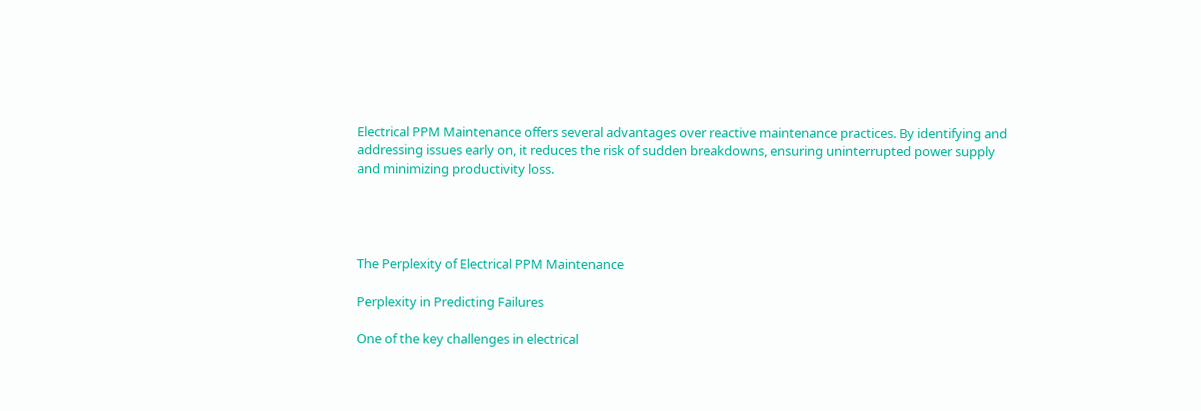Electrical PPM Maintenance offers several advantages over reactive maintenance practices. By identifying and addressing issues early on, it reduces the risk of sudden breakdowns, ensuring uninterrupted power supply and minimizing productivity loss.




The Perplexity of Electrical PPM Maintenance

Perplexity in Predicting Failures

One of the key challenges in electrical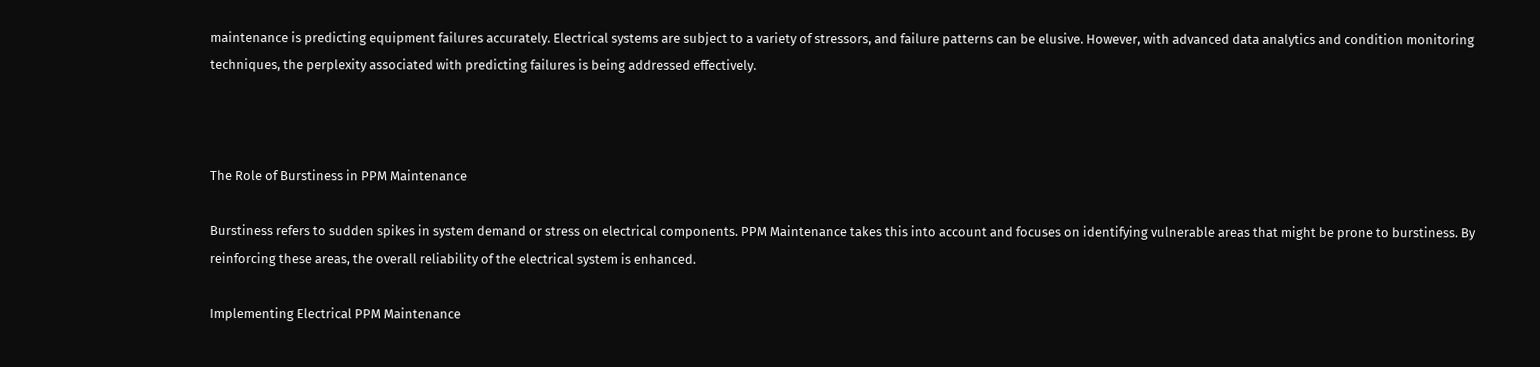maintenance is predicting equipment failures accurately. Electrical systems are subject to a variety of stressors, and failure patterns can be elusive. However, with advanced data analytics and condition monitoring techniques, the perplexity associated with predicting failures is being addressed effectively.



The Role of Burstiness in PPM Maintenance

Burstiness refers to sudden spikes in system demand or stress on electrical components. PPM Maintenance takes this into account and focuses on identifying vulnerable areas that might be prone to burstiness. By reinforcing these areas, the overall reliability of the electrical system is enhanced.

Implementing Electrical PPM Maintenance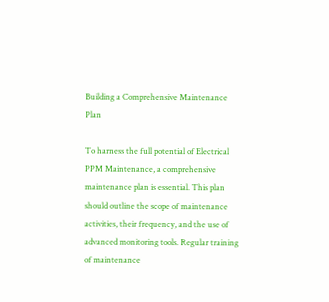Building a Comprehensive Maintenance Plan

To harness the full potential of Electrical PPM Maintenance, a comprehensive maintenance plan is essential. This plan should outline the scope of maintenance activities, their frequency, and the use of advanced monitoring tools. Regular training of maintenance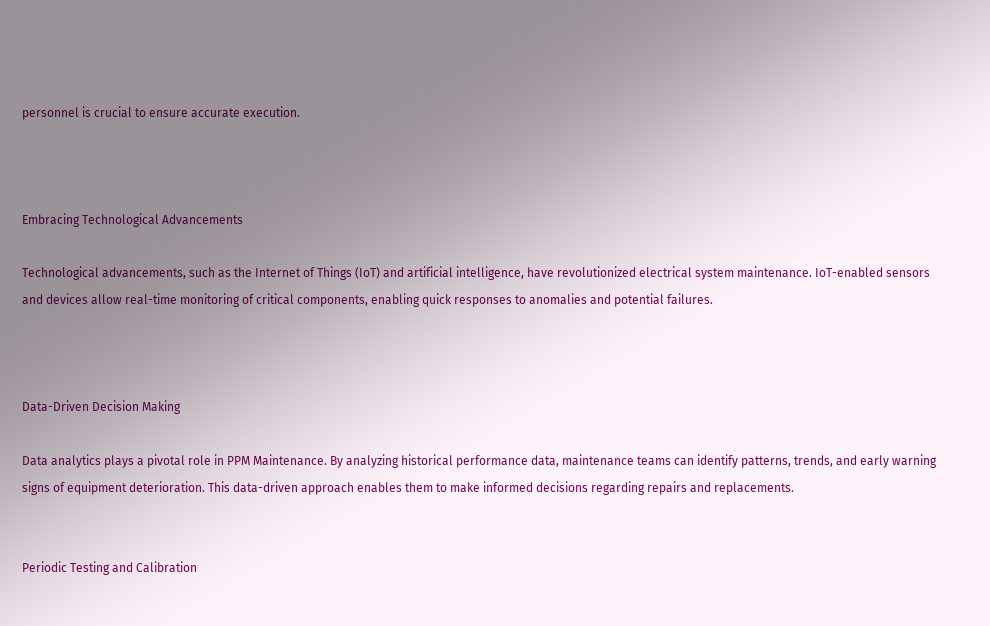personnel is crucial to ensure accurate execution.



Embracing Technological Advancements

Technological advancements, such as the Internet of Things (IoT) and artificial intelligence, have revolutionized electrical system maintenance. IoT-enabled sensors and devices allow real-time monitoring of critical components, enabling quick responses to anomalies and potential failures.



Data-Driven Decision Making

Data analytics plays a pivotal role in PPM Maintenance. By analyzing historical performance data, maintenance teams can identify patterns, trends, and early warning signs of equipment deterioration. This data-driven approach enables them to make informed decisions regarding repairs and replacements.


Periodic Testing and Calibration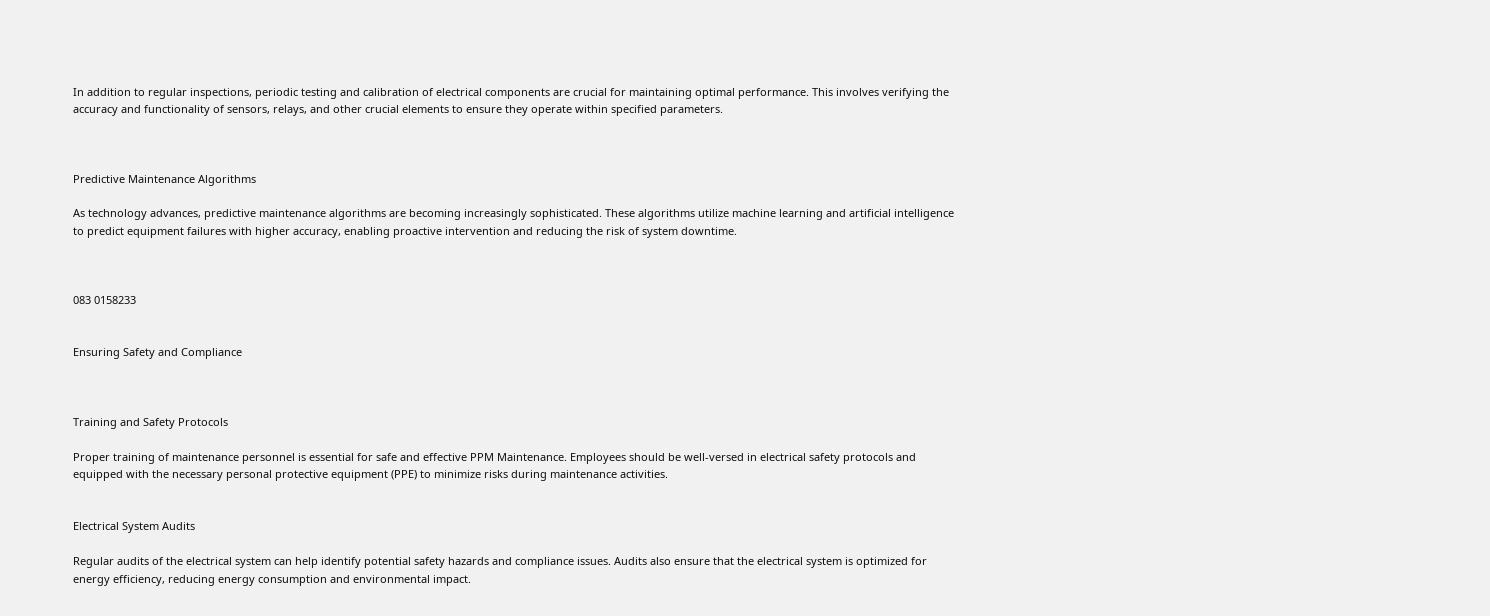In addition to regular inspections, periodic testing and calibration of electrical components are crucial for maintaining optimal performance. This involves verifying the accuracy and functionality of sensors, relays, and other crucial elements to ensure they operate within specified parameters.



Predictive Maintenance Algorithms

As technology advances, predictive maintenance algorithms are becoming increasingly sophisticated. These algorithms utilize machine learning and artificial intelligence to predict equipment failures with higher accuracy, enabling proactive intervention and reducing the risk of system downtime.



083 0158233


Ensuring Safety and Compliance



Training and Safety Protocols

Proper training of maintenance personnel is essential for safe and effective PPM Maintenance. Employees should be well-versed in electrical safety protocols and equipped with the necessary personal protective equipment (PPE) to minimize risks during maintenance activities.


Electrical System Audits

Regular audits of the electrical system can help identify potential safety hazards and compliance issues. Audits also ensure that the electrical system is optimized for energy efficiency, reducing energy consumption and environmental impact.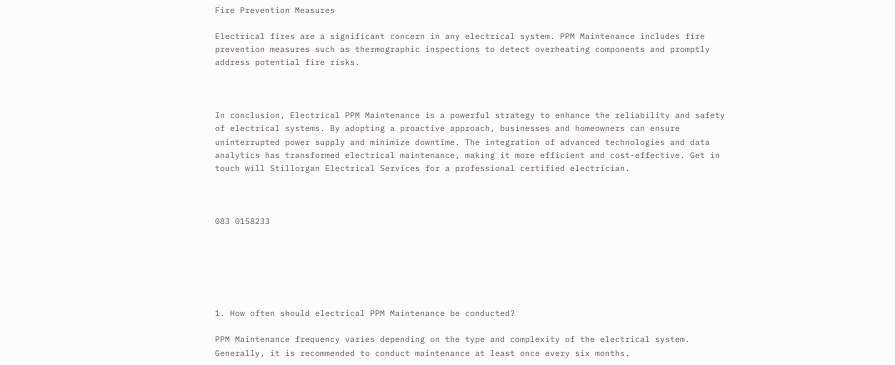Fire Prevention Measures

Electrical fires are a significant concern in any electrical system. PPM Maintenance includes fire prevention measures such as thermographic inspections to detect overheating components and promptly address potential fire risks.



In conclusion, Electrical PPM Maintenance is a powerful strategy to enhance the reliability and safety of electrical systems. By adopting a proactive approach, businesses and homeowners can ensure uninterrupted power supply and minimize downtime. The integration of advanced technologies and data analytics has transformed electrical maintenance, making it more efficient and cost-effective. Get in touch will Stillorgan Electrical Services for a professional certified electrician.



083 0158233






1. How often should electrical PPM Maintenance be conducted?

PPM Maintenance frequency varies depending on the type and complexity of the electrical system. Generally, it is recommended to conduct maintenance at least once every six months.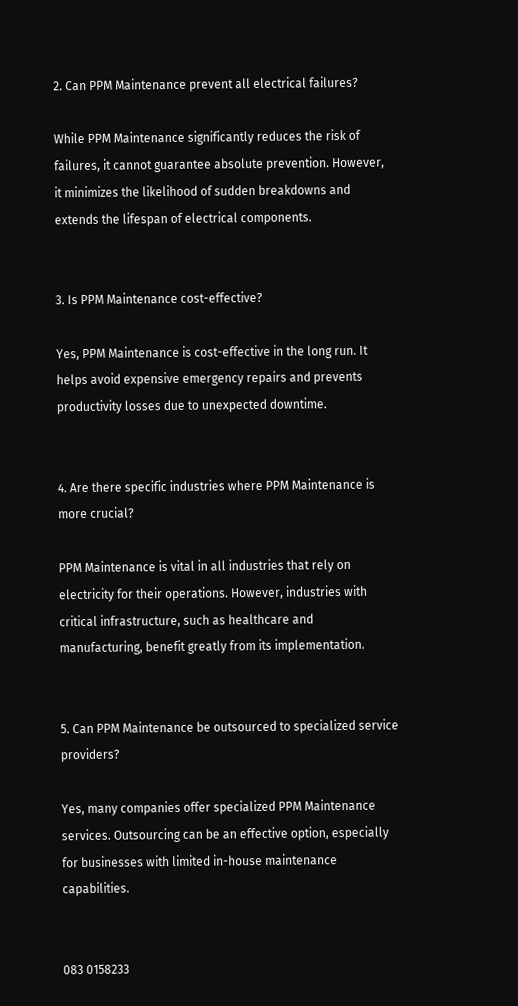2. Can PPM Maintenance prevent all electrical failures?

While PPM Maintenance significantly reduces the risk of failures, it cannot guarantee absolute prevention. However, it minimizes the likelihood of sudden breakdowns and extends the lifespan of electrical components.


3. Is PPM Maintenance cost-effective?

Yes, PPM Maintenance is cost-effective in the long run. It helps avoid expensive emergency repairs and prevents productivity losses due to unexpected downtime.


4. Are there specific industries where PPM Maintenance is more crucial?

PPM Maintenance is vital in all industries that rely on electricity for their operations. However, industries with critical infrastructure, such as healthcare and manufacturing, benefit greatly from its implementation.


5. Can PPM Maintenance be outsourced to specialized service providers?

Yes, many companies offer specialized PPM Maintenance services. Outsourcing can be an effective option, especially for businesses with limited in-house maintenance capabilities.


083 0158233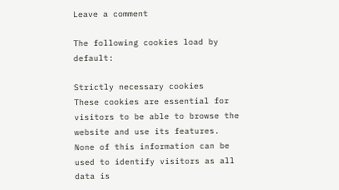Leave a comment

The following cookies load by default:

Strictly necessary cookies
These cookies are essential for visitors to be able to browse the website and use its features. None of this information can be used to identify visitors as all data is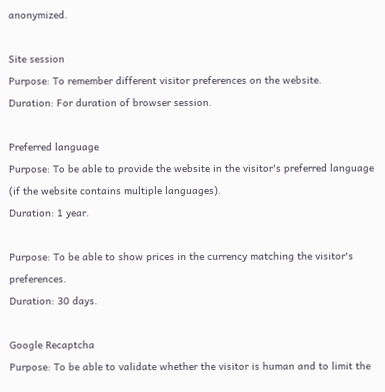anonymized.

Site session
Purpose: To remember different visitor preferences on the website.
Duration: For duration of browser session.

Preferred language
Purpose: To be able to provide the website in the visitor's preferred language (if the website contains multiple languages).
Duration: 1 year.

Purpose: To be able to show prices in the currency matching the visitor's preferences.
Duration: 30 days.

Google Recaptcha
Purpose: To be able to validate whether the visitor is human and to limit the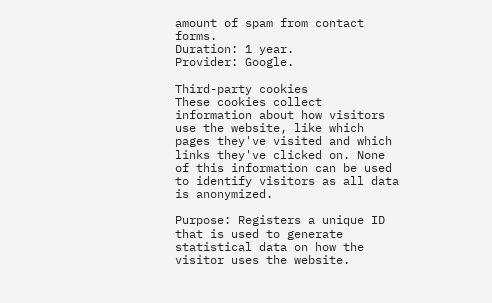amount of spam from contact forms.
Duration: 1 year.
Provider: Google.

Third-party cookies
These cookies collect information about how visitors use the website, like which pages they've visited and which links they've clicked on. None of this information can be used to identify visitors as all data is anonymized.

Purpose: Registers a unique ID that is used to generate statistical data on how the visitor uses the website.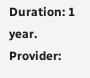Duration: 1 year.
Provider: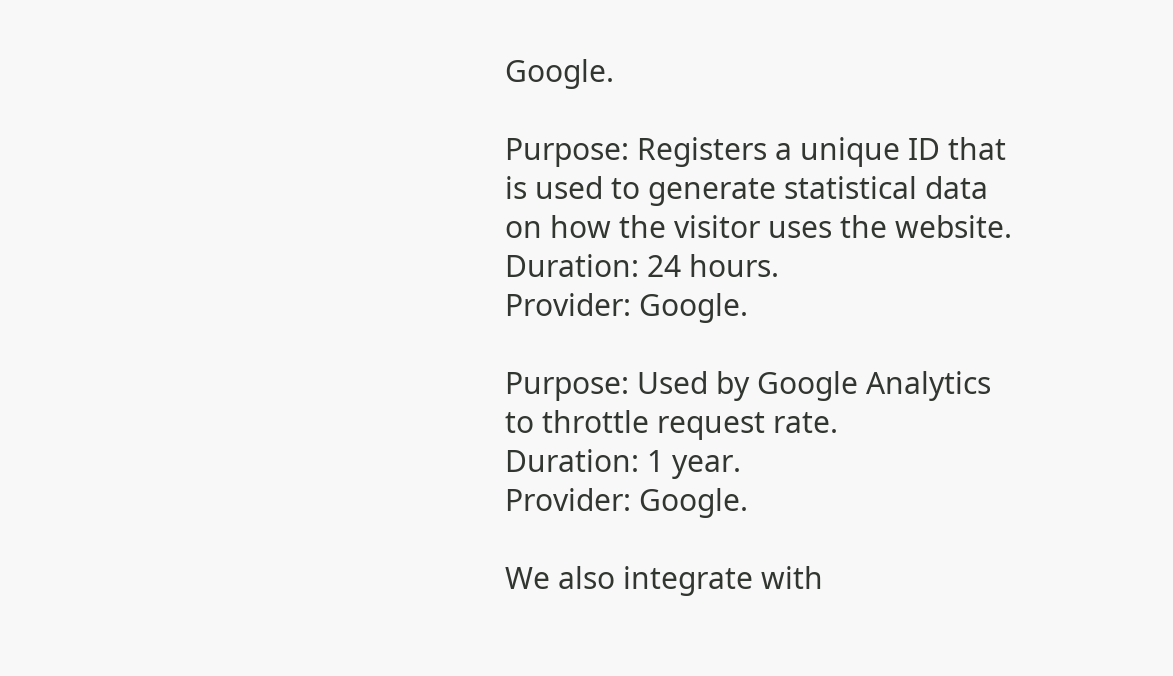Google.

Purpose: Registers a unique ID that is used to generate statistical data on how the visitor uses the website.
Duration: 24 hours.
Provider: Google.

Purpose: Used by Google Analytics to throttle request rate.
Duration: 1 year.
Provider: Google.

We also integrate with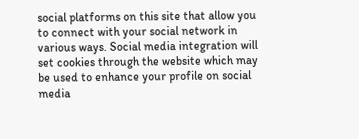social platforms on this site that allow you to connect with your social network in various ways. Social media integration will set cookies through the website which may be used to enhance your profile on social media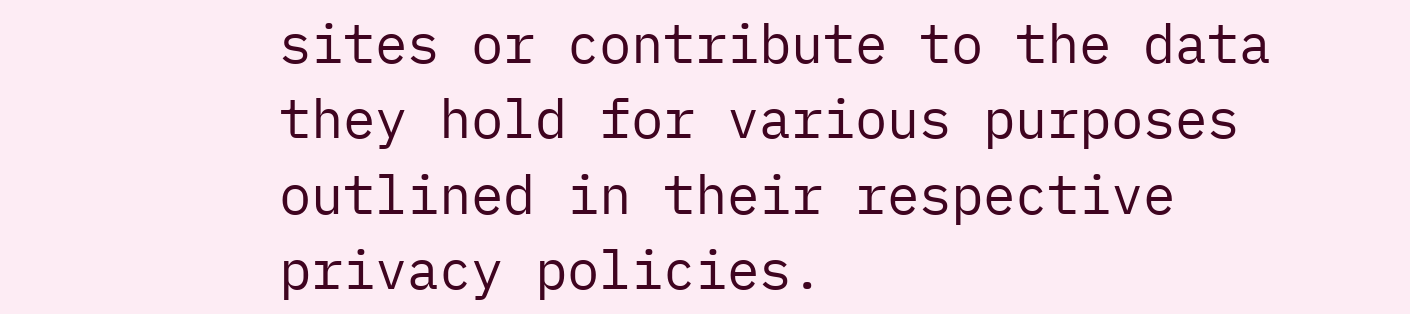sites or contribute to the data they hold for various purposes outlined in their respective privacy policies.